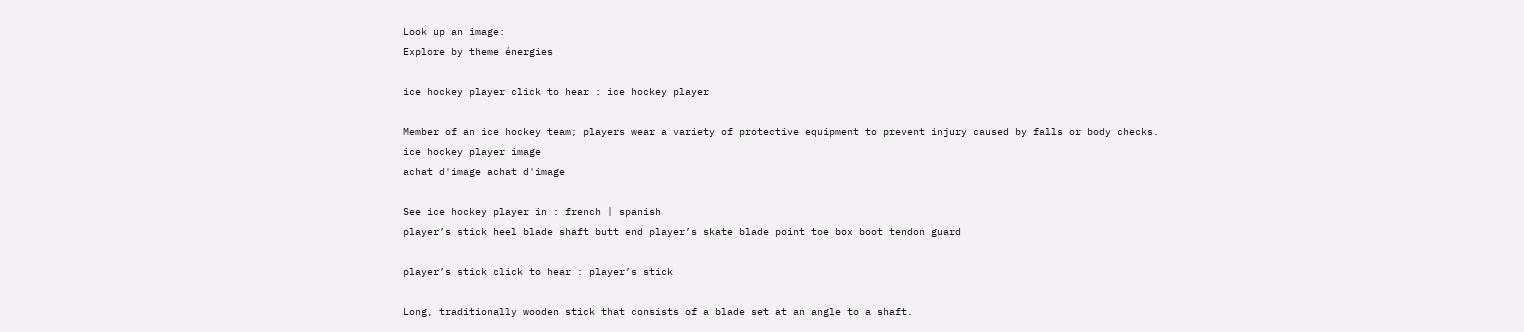Look up an image:
Explore by theme énergies

ice hockey player click to hear : ice hockey player

Member of an ice hockey team; players wear a variety of protective equipment to prevent injury caused by falls or body checks.
ice hockey player image
achat d'image achat d'image

See ice hockey player in : french | spanish
player’s stick heel blade shaft butt end player’s skate blade point toe box boot tendon guard

player’s stick click to hear : player’s stick

Long, traditionally wooden stick that consists of a blade set at an angle to a shaft.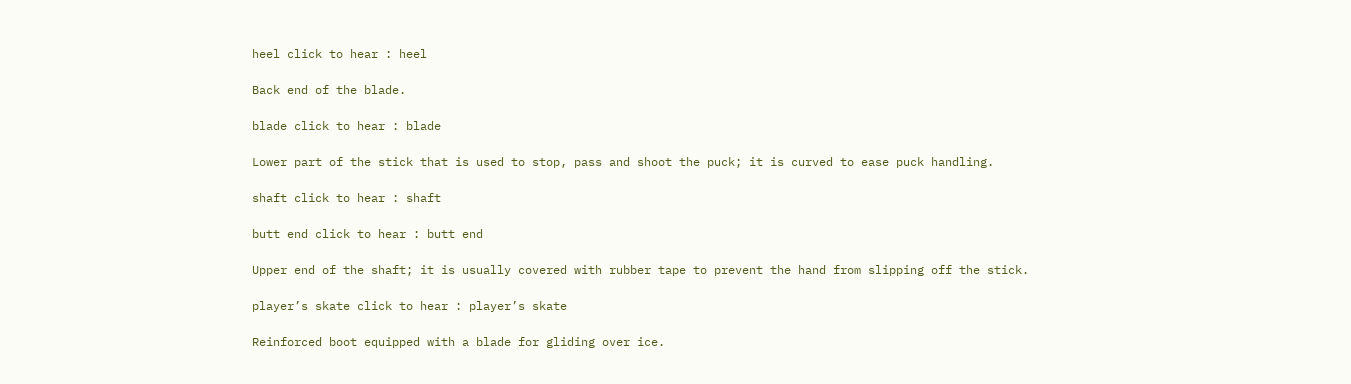heel click to hear : heel

Back end of the blade.

blade click to hear : blade

Lower part of the stick that is used to stop, pass and shoot the puck; it is curved to ease puck handling.

shaft click to hear : shaft

butt end click to hear : butt end

Upper end of the shaft; it is usually covered with rubber tape to prevent the hand from slipping off the stick.

player’s skate click to hear : player’s skate

Reinforced boot equipped with a blade for gliding over ice.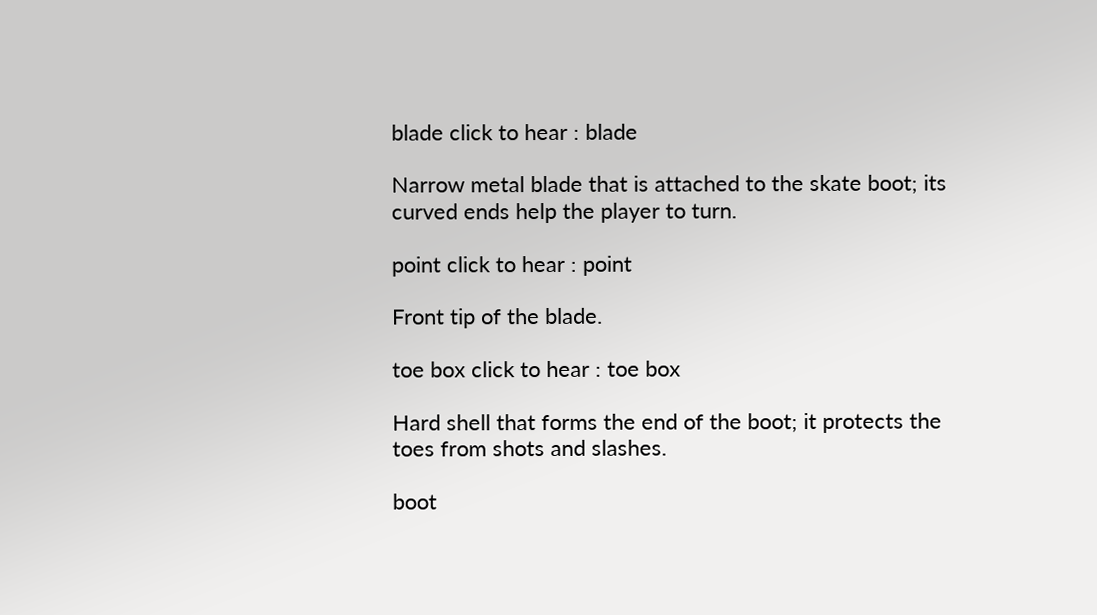blade click to hear : blade

Narrow metal blade that is attached to the skate boot; its curved ends help the player to turn.

point click to hear : point

Front tip of the blade.

toe box click to hear : toe box

Hard shell that forms the end of the boot; it protects the toes from shots and slashes.

boot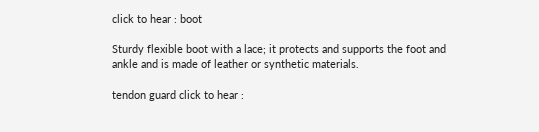click to hear : boot

Sturdy flexible boot with a lace; it protects and supports the foot and ankle and is made of leather or synthetic materials.

tendon guard click to hear :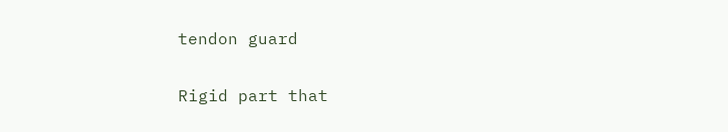tendon guard

Rigid part that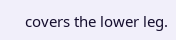covers the lower leg.